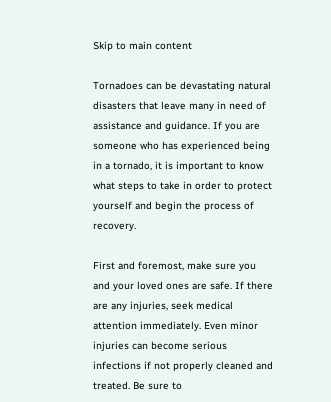Skip to main content

Tornadoes can be devastating natural disasters that leave many in need of assistance and guidance. If you are someone who has experienced being in a tornado, it is important to know what steps to take in order to protect yourself and begin the process of recovery.

First and foremost, make sure you and your loved ones are safe. If there are any injuries, seek medical attention immediately. Even minor injuries can become serious infections if not properly cleaned and treated. Be sure to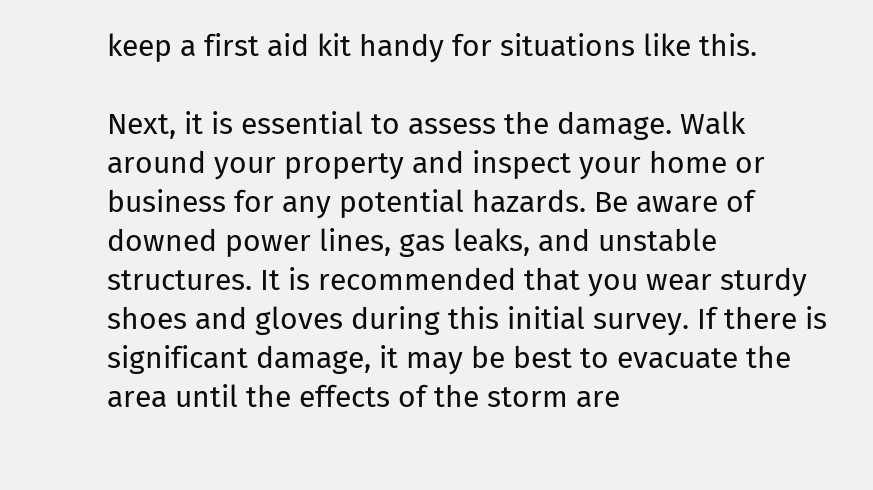keep a first aid kit handy for situations like this.

Next, it is essential to assess the damage. Walk around your property and inspect your home or business for any potential hazards. Be aware of downed power lines, gas leaks, and unstable structures. It is recommended that you wear sturdy shoes and gloves during this initial survey. If there is significant damage, it may be best to evacuate the area until the effects of the storm are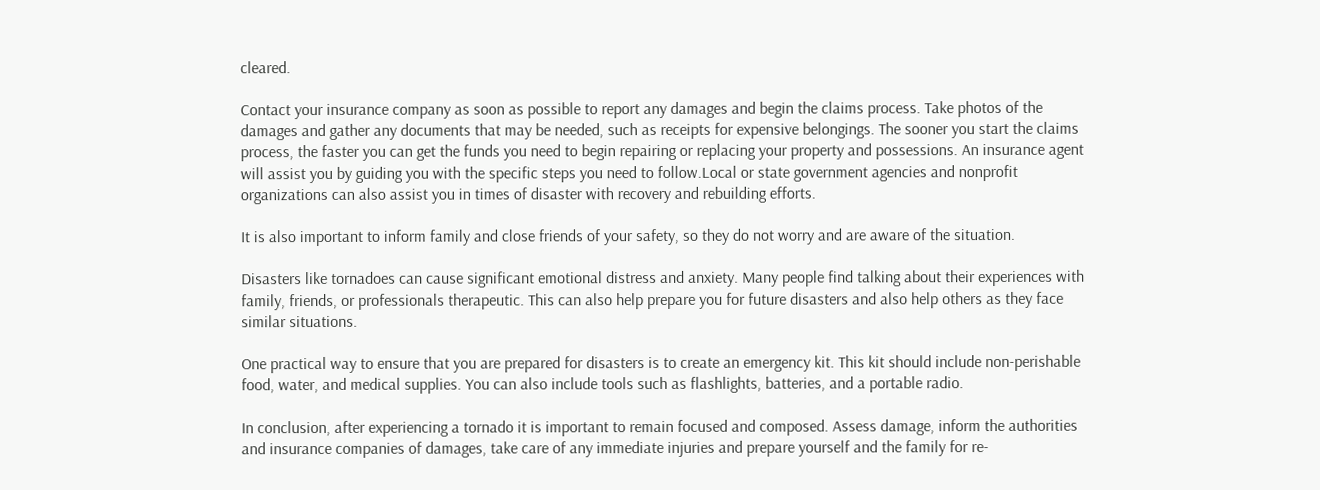cleared.

Contact your insurance company as soon as possible to report any damages and begin the claims process. Take photos of the damages and gather any documents that may be needed, such as receipts for expensive belongings. The sooner you start the claims process, the faster you can get the funds you need to begin repairing or replacing your property and possessions. An insurance agent will assist you by guiding you with the specific steps you need to follow.Local or state government agencies and nonprofit organizations can also assist you in times of disaster with recovery and rebuilding efforts.

It is also important to inform family and close friends of your safety, so they do not worry and are aware of the situation.

Disasters like tornadoes can cause significant emotional distress and anxiety. Many people find talking about their experiences with family, friends, or professionals therapeutic. This can also help prepare you for future disasters and also help others as they face similar situations.

One practical way to ensure that you are prepared for disasters is to create an emergency kit. This kit should include non-perishable food, water, and medical supplies. You can also include tools such as flashlights, batteries, and a portable radio.

In conclusion, after experiencing a tornado it is important to remain focused and composed. Assess damage, inform the authorities and insurance companies of damages, take care of any immediate injuries and prepare yourself and the family for re-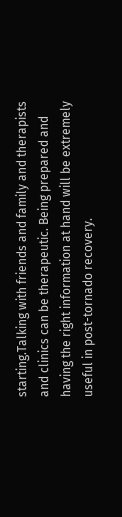starting.Talking with friends and family and therapists and clinics can be therapeutic. Being prepared and having the right information at hand will be extremely useful in post-tornado recovery.